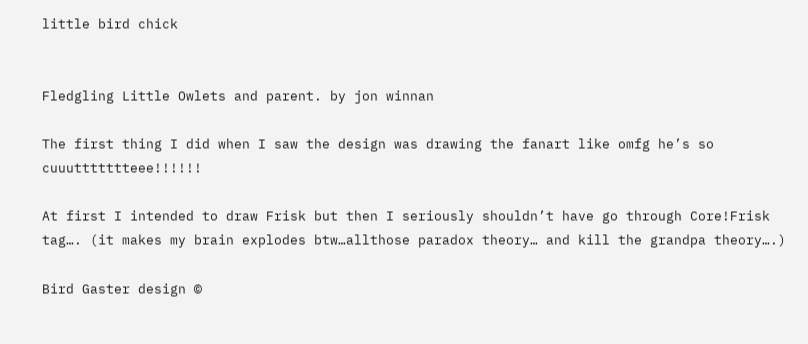little bird chick


Fledgling Little Owlets and parent. by jon winnan

The first thing I did when I saw the design was drawing the fanart like omfg he’s so cuuuttttttteee!!!!!!

At first I intended to draw Frisk but then I seriously shouldn’t have go through Core!Frisk tag…. (it makes my brain explodes btw…allthose paradox theory… and kill the grandpa theory….)

Bird Gaster design ©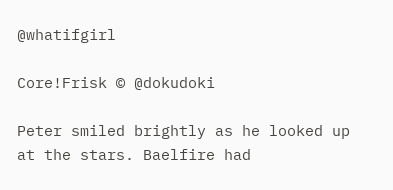@whatifgirl

Core!Frisk © @dokudoki

Peter smiled brightly as he looked up at the stars. Baelfire had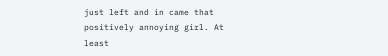just left and in came that positively annoying girl. At least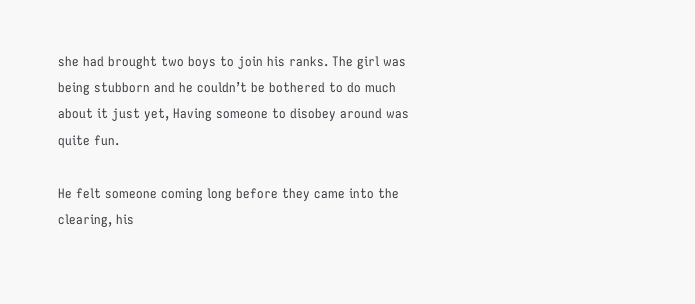she had brought two boys to join his ranks. The girl was being stubborn and he couldn’t be bothered to do much about it just yet, Having someone to disobey around was quite fun.

He felt someone coming long before they came into the clearing, his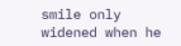smile only widened when he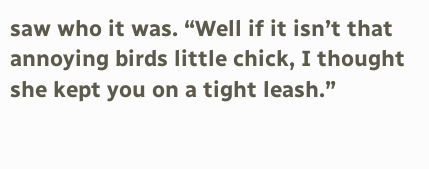saw who it was. “Well if it isn’t that annoying birds little chick, I thought she kept you on a tight leash.”